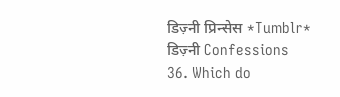डिज़्नी प्रिन्सेस *Tumblr* डिज़्नी Confessions 36. Which do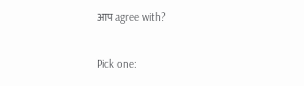आप agree with?

Pick one: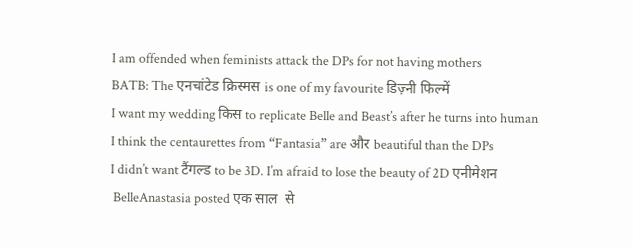I am offended when feminists attack the DPs for not having mothers
BATB: The एनचांटेड क्रिस्मस is one of my favourite डिज़्नी फिल्में
I want my wedding किस to replicate Belle and Beast’s after he turns into human
I think the centaurettes from “Fantasia” are और beautiful than the DPs
I didn’t want टैंगल्ड to be 3D. I’m afraid to lose the beauty of 2D एनीमेशन
 BelleAnastasia posted एक साल  से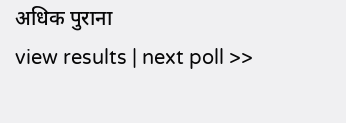अधिक पुराना
view results | next poll >>